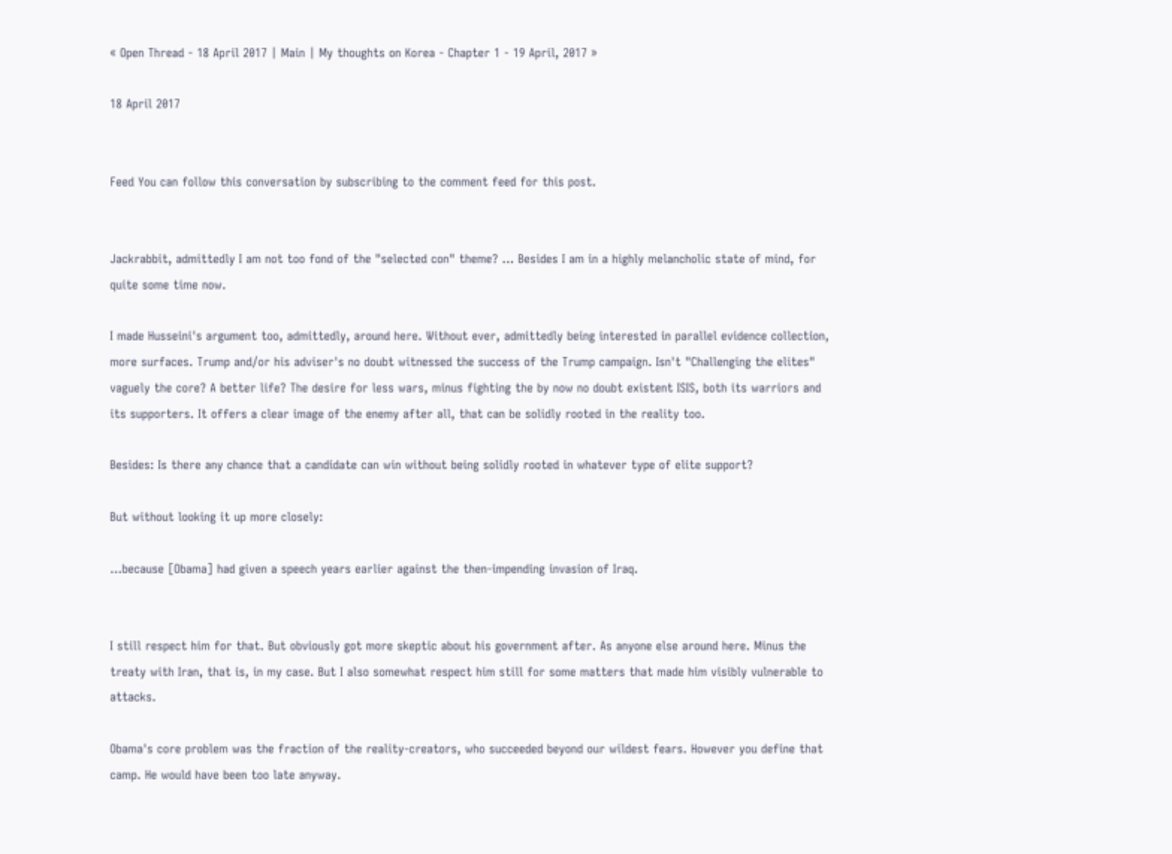« Open Thread - 18 April 2017 | Main | My thoughts on Korea - Chapter 1 - 19 April, 2017 »

18 April 2017


Feed You can follow this conversation by subscribing to the comment feed for this post.


Jackrabbit, admittedly I am not too fond of the "selected con" theme? ... Besides I am in a highly melancholic state of mind, for quite some time now.

I made Husseini's argument too, admittedly, around here. Without ever, admittedly being interested in parallel evidence collection, more surfaces. Trump and/or his adviser's no doubt witnessed the success of the Trump campaign. Isn't "Challenging the elites" vaguely the core? A better life? The desire for less wars, minus fighting the by now no doubt existent ISIS, both its warriors and its supporters. It offers a clear image of the enemy after all, that can be solidly rooted in the reality too.

Besides: Is there any chance that a candidate can win without being solidly rooted in whatever type of elite support?

But without looking it up more closely:

...because [Obama] had given a speech years earlier against the then-impending invasion of Iraq.


I still respect him for that. But obviously got more skeptic about his government after. As anyone else around here. Minus the treaty with Iran, that is, in my case. But I also somewhat respect him still for some matters that made him visibly vulnerable to attacks.

Obama's core problem was the fraction of the reality-creators, who succeeded beyond our wildest fears. However you define that camp. He would have been too late anyway.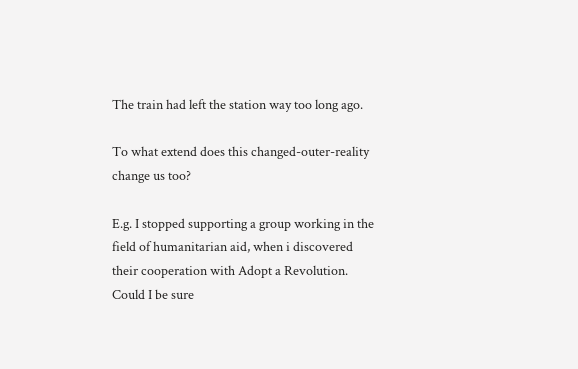The train had left the station way too long ago.

To what extend does this changed-outer-reality change us too?

E.g. I stopped supporting a group working in the field of humanitarian aid, when i discovered their cooperation with Adopt a Revolution. Could I be sure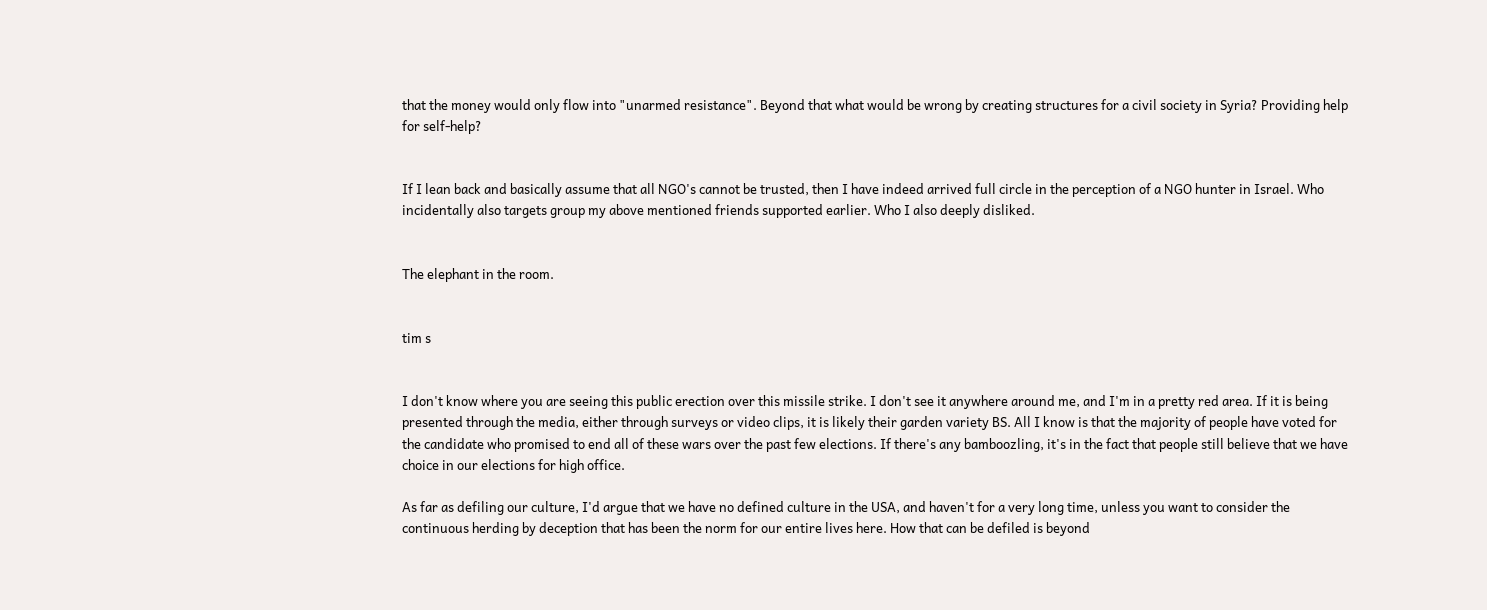that the money would only flow into "unarmed resistance". Beyond that what would be wrong by creating structures for a civil society in Syria? Providing help for self-help?


If I lean back and basically assume that all NGO's cannot be trusted, then I have indeed arrived full circle in the perception of a NGO hunter in Israel. Who incidentally also targets group my above mentioned friends supported earlier. Who I also deeply disliked.


The elephant in the room.


tim s


I don't know where you are seeing this public erection over this missile strike. I don't see it anywhere around me, and I'm in a pretty red area. If it is being presented through the media, either through surveys or video clips, it is likely their garden variety BS. All I know is that the majority of people have voted for the candidate who promised to end all of these wars over the past few elections. If there's any bamboozling, it's in the fact that people still believe that we have choice in our elections for high office.

As far as defiling our culture, I'd argue that we have no defined culture in the USA, and haven't for a very long time, unless you want to consider the continuous herding by deception that has been the norm for our entire lives here. How that can be defiled is beyond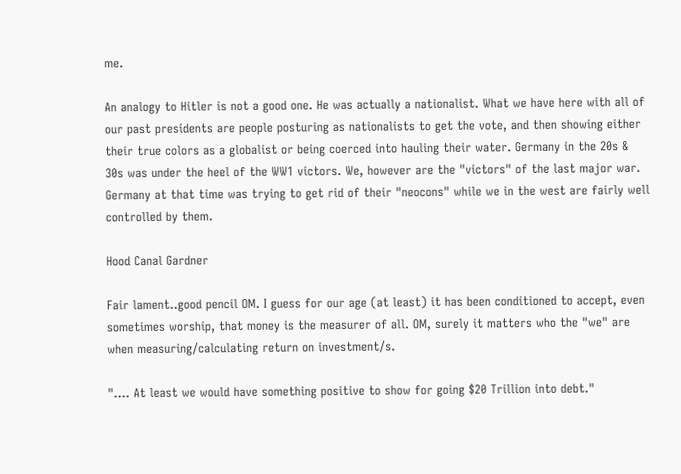me.

An analogy to Hitler is not a good one. He was actually a nationalist. What we have here with all of our past presidents are people posturing as nationalists to get the vote, and then showing either their true colors as a globalist or being coerced into hauling their water. Germany in the 20s & 30s was under the heel of the WW1 victors. We, however are the "victors" of the last major war. Germany at that time was trying to get rid of their "neocons" while we in the west are fairly well controlled by them.

Hood Canal Gardner

Fair lament..good pencil OM. I guess for our age (at least) it has been conditioned to accept, even sometimes worship, that money is the measurer of all. OM, surely it matters who the "we" are when measuring/calculating return on investment/s.

".... At least we would have something positive to show for going $20 Trillion into debt."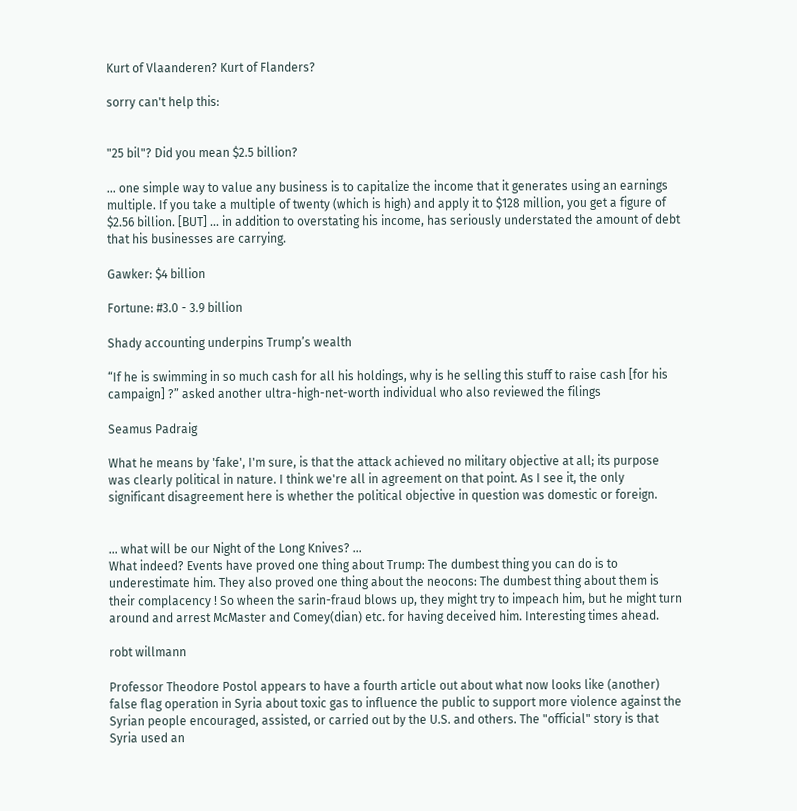Kurt of Vlaanderen? Kurt of Flanders?

sorry can't help this:


"25 bil"? Did you mean $2.5 billion?

... one simple way to value any business is to capitalize the income that it generates using an earnings multiple. If you take a multiple of twenty (which is high) and apply it to $128 million, you get a figure of $2.56 billion. [BUT] ... in addition to overstating his income, has seriously understated the amount of debt that his businesses are carrying.

Gawker: $4 billion

Fortune: #3.0 - 3.9 billion

Shady accounting underpins Trump’s wealth

“If he is swimming in so much cash for all his holdings, why is he selling this stuff to raise cash [for his campaign] ?” asked another ultra-high-net-worth individual who also reviewed the filings

Seamus Padraig

What he means by 'fake', I'm sure, is that the attack achieved no military objective at all; its purpose was clearly political in nature. I think we're all in agreement on that point. As I see it, the only significant disagreement here is whether the political objective in question was domestic or foreign.


... what will be our Night of the Long Knives? ...
What indeed? Events have proved one thing about Trump: The dumbest thing you can do is to underestimate him. They also proved one thing about the neocons: The dumbest thing about them is their complacency ! So wheen the sarin-fraud blows up, they might try to impeach him, but he might turn around and arrest McMaster and Comey(dian) etc. for having deceived him. Interesting times ahead.

robt willmann

Professor Theodore Postol appears to have a fourth article out about what now looks like (another) false flag operation in Syria about toxic gas to influence the public to support more violence against the Syrian people encouraged, assisted, or carried out by the U.S. and others. The "official" story is that Syria used an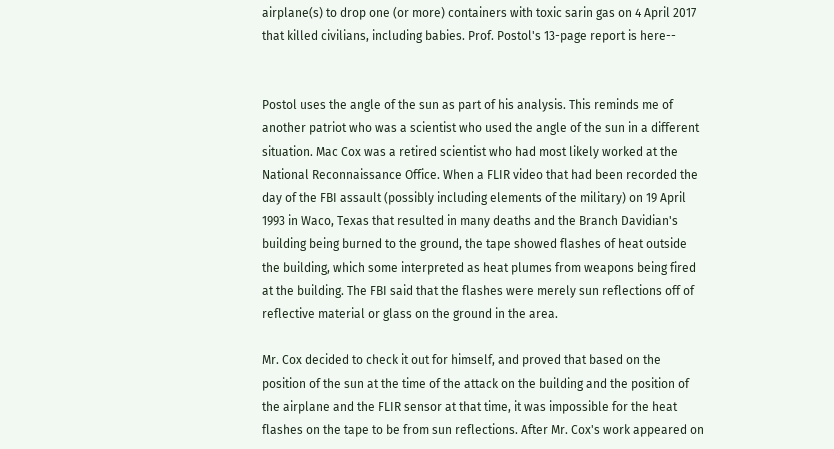airplane(s) to drop one (or more) containers with toxic sarin gas on 4 April 2017 that killed civilians, including babies. Prof. Postol's 13-page report is here--


Postol uses the angle of the sun as part of his analysis. This reminds me of another patriot who was a scientist who used the angle of the sun in a different situation. Mac Cox was a retired scientist who had most likely worked at the National Reconnaissance Office. When a FLIR video that had been recorded the day of the FBI assault (possibly including elements of the military) on 19 April 1993 in Waco, Texas that resulted in many deaths and the Branch Davidian's building being burned to the ground, the tape showed flashes of heat outside the building, which some interpreted as heat plumes from weapons being fired at the building. The FBI said that the flashes were merely sun reflections off of reflective material or glass on the ground in the area.

Mr. Cox decided to check it out for himself, and proved that based on the position of the sun at the time of the attack on the building and the position of the airplane and the FLIR sensor at that time, it was impossible for the heat flashes on the tape to be from sun reflections. After Mr. Cox's work appeared on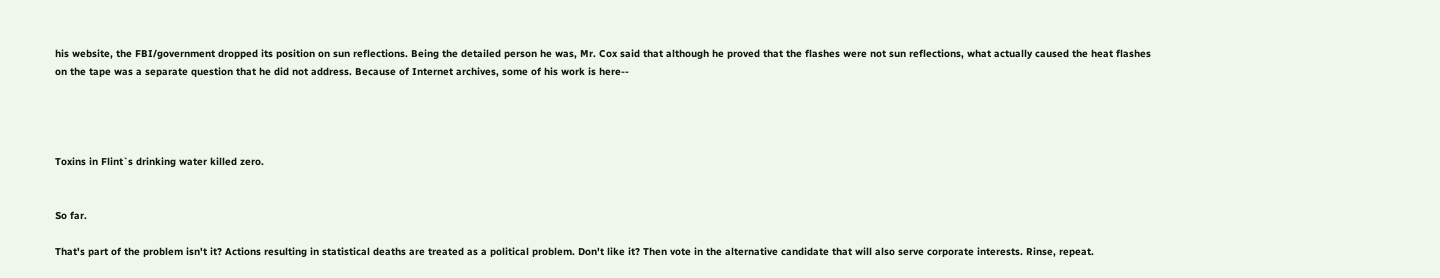his website, the FBI/government dropped its position on sun reflections. Being the detailed person he was, Mr. Cox said that although he proved that the flashes were not sun reflections, what actually caused the heat flashes on the tape was a separate question that he did not address. Because of Internet archives, some of his work is here--




Toxins in Flint`s drinking water killed zero.


So far.

That's part of the problem isn't it? Actions resulting in statistical deaths are treated as a political problem. Don't like it? Then vote in the alternative candidate that will also serve corporate interests. Rinse, repeat.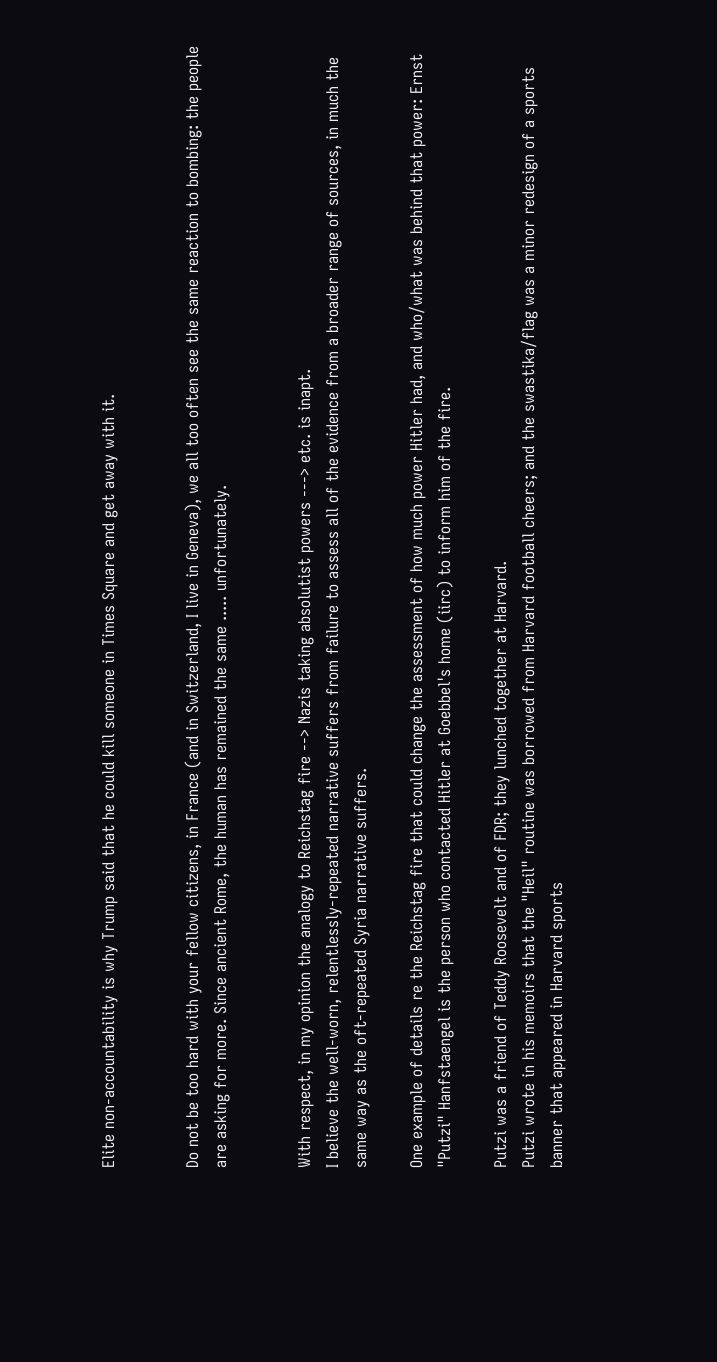Elite non-accountability is why Trump said that he could kill someone in Times Square and get away with it.


Do not be too hard with your fellow citizens, in France (and in Switzerland, I live in Geneva), we all too often see the same reaction to bombing: the people are asking for more. Since ancient Rome, the human has remained the same ..... unfortunately.


With respect, in my opinion the analogy to Reichstag fire --> Nazis taking absolutist powers ---> etc. is inapt.
I believe the well-worn, relentlessly-repeated narrative suffers from failure to assess all of the evidence from a broader range of sources, in much the same way as the oft-repeated Syria narrative suffers.

One example of details re the Reichstag fire that could change the assessment of how much power Hitler had, and who/what was behind that power: Ernst "Putzi" Hanfstaengel is the person who contacted Hitler at Goebbel's home (iirc) to inform him of the fire.

Putzi was a friend of Teddy Roosevelt and of FDR; they lunched together at Harvard.
Putzi wrote in his memoirs that the "Heil" routine was borrowed from Harvard football cheers; and the swastika/flag was a minor redesign of a sports banner that appeared in Harvard sports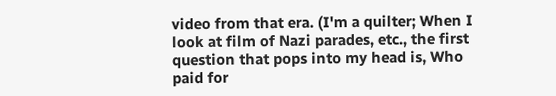video from that era. (I'm a quilter; When I look at film of Nazi parades, etc., the first question that pops into my head is, Who paid for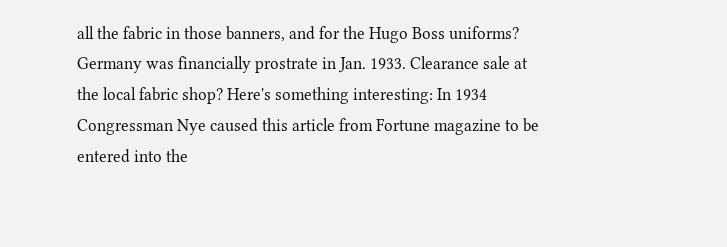all the fabric in those banners, and for the Hugo Boss uniforms? Germany was financially prostrate in Jan. 1933. Clearance sale at the local fabric shop? Here's something interesting: In 1934 Congressman Nye caused this article from Fortune magazine to be entered into the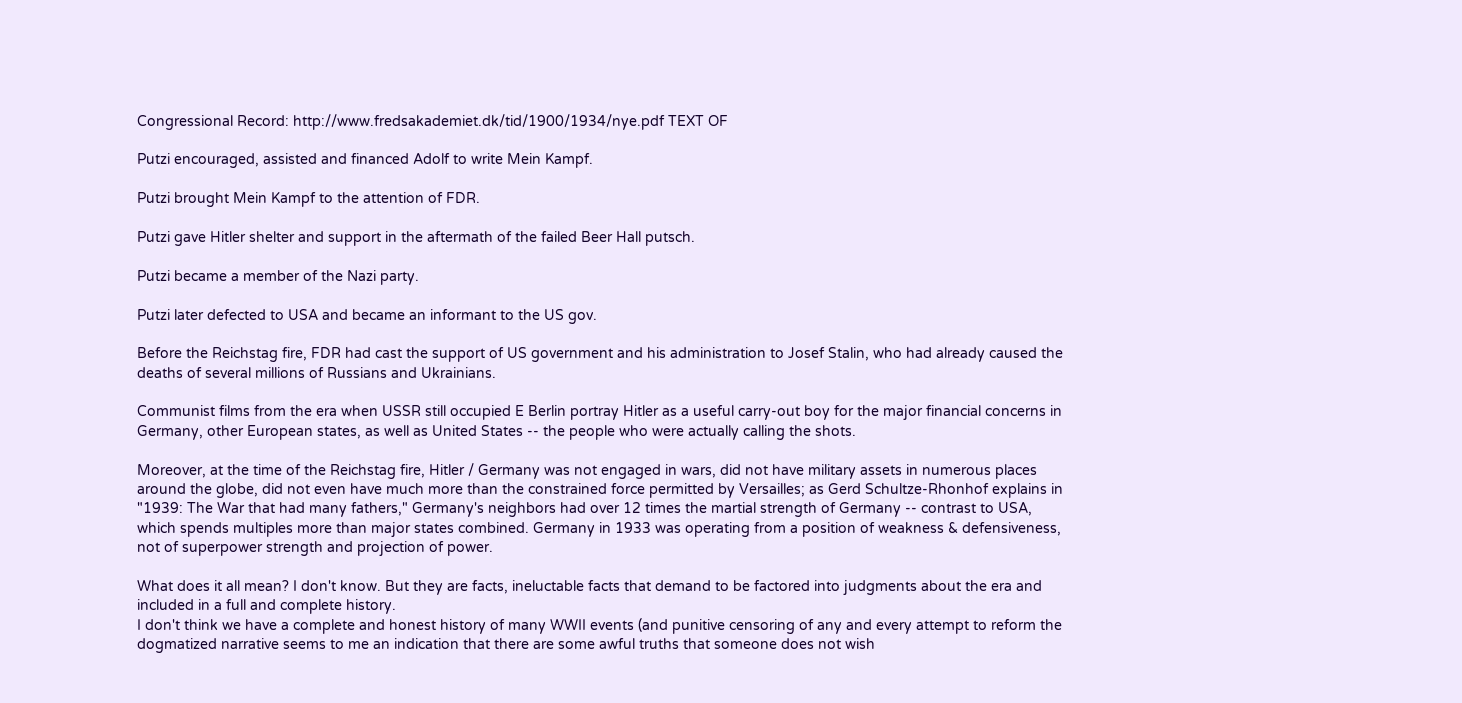Congressional Record: http://www.fredsakademiet.dk/tid/1900/1934/nye.pdf TEXT OF

Putzi encouraged, assisted and financed Adolf to write Mein Kampf.

Putzi brought Mein Kampf to the attention of FDR.

Putzi gave Hitler shelter and support in the aftermath of the failed Beer Hall putsch.

Putzi became a member of the Nazi party.

Putzi later defected to USA and became an informant to the US gov.

Before the Reichstag fire, FDR had cast the support of US government and his administration to Josef Stalin, who had already caused the deaths of several millions of Russians and Ukrainians.

Communist films from the era when USSR still occupied E Berlin portray Hitler as a useful carry-out boy for the major financial concerns in Germany, other European states, as well as United States -- the people who were actually calling the shots.

Moreover, at the time of the Reichstag fire, Hitler / Germany was not engaged in wars, did not have military assets in numerous places around the globe, did not even have much more than the constrained force permitted by Versailles; as Gerd Schultze-Rhonhof explains in "1939: The War that had many fathers," Germany's neighbors had over 12 times the martial strength of Germany -- contrast to USA, which spends multiples more than major states combined. Germany in 1933 was operating from a position of weakness & defensiveness, not of superpower strength and projection of power.

What does it all mean? I don't know. But they are facts, ineluctable facts that demand to be factored into judgments about the era and included in a full and complete history.
I don't think we have a complete and honest history of many WWII events (and punitive censoring of any and every attempt to reform the dogmatized narrative seems to me an indication that there are some awful truths that someone does not wish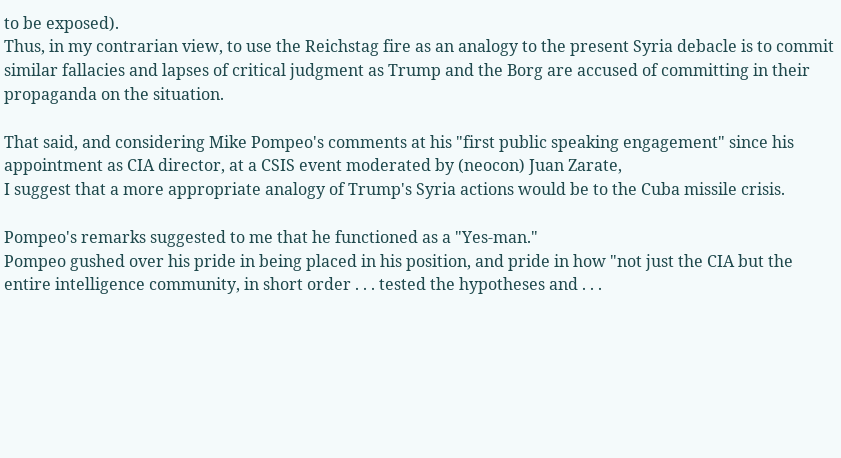to be exposed).
Thus, in my contrarian view, to use the Reichstag fire as an analogy to the present Syria debacle is to commit similar fallacies and lapses of critical judgment as Trump and the Borg are accused of committing in their propaganda on the situation.

That said, and considering Mike Pompeo's comments at his "first public speaking engagement" since his appointment as CIA director, at a CSIS event moderated by (neocon) Juan Zarate,
I suggest that a more appropriate analogy of Trump's Syria actions would be to the Cuba missile crisis.

Pompeo's remarks suggested to me that he functioned as a "Yes-man."
Pompeo gushed over his pride in being placed in his position, and pride in how "not just the CIA but the entire intelligence community, in short order . . . tested the hypotheses and . . .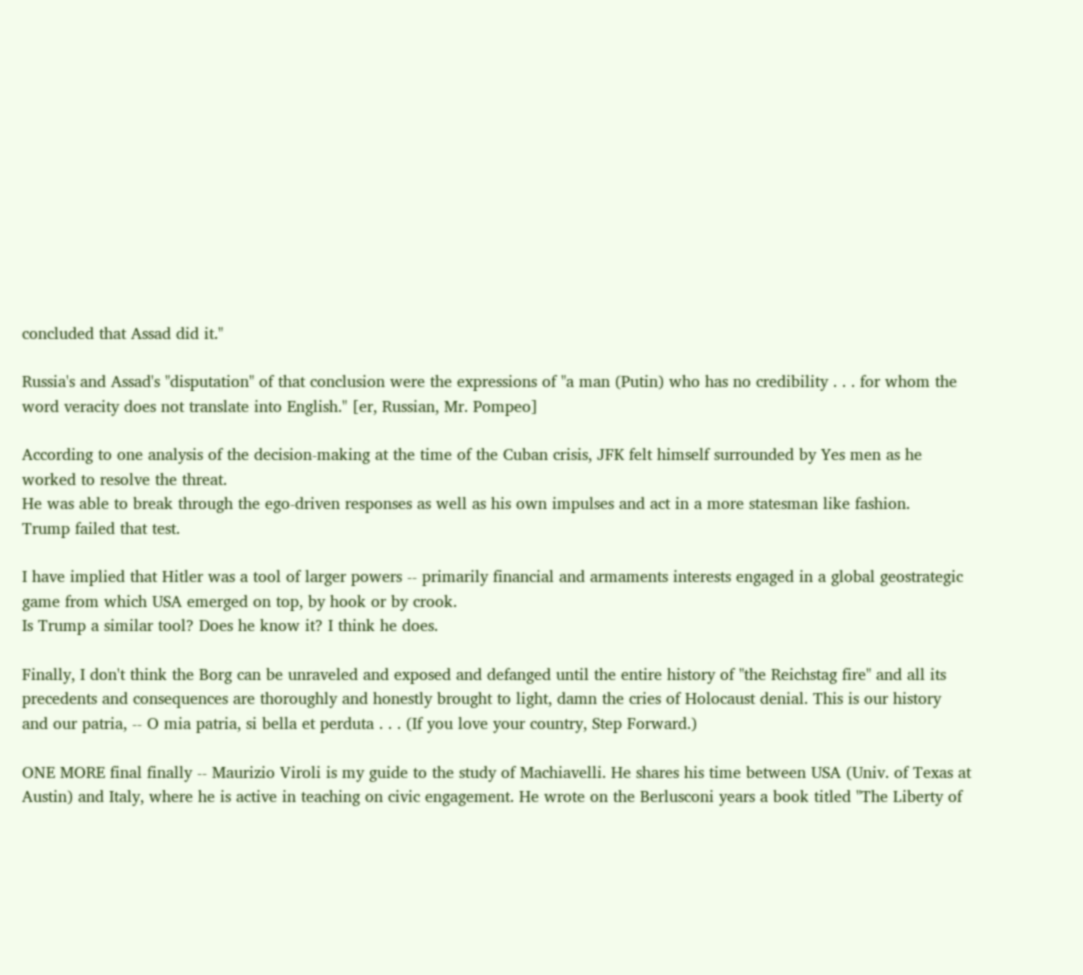concluded that Assad did it."

Russia's and Assad's "disputation" of that conclusion were the expressions of "a man (Putin) who has no credibility . . . for whom the word veracity does not translate into English." [er, Russian, Mr. Pompeo]

According to one analysis of the decision-making at the time of the Cuban crisis, JFK felt himself surrounded by Yes men as he worked to resolve the threat.
He was able to break through the ego-driven responses as well as his own impulses and act in a more statesman like fashion.
Trump failed that test.

I have implied that Hitler was a tool of larger powers -- primarily financial and armaments interests engaged in a global geostrategic game from which USA emerged on top, by hook or by crook.
Is Trump a similar tool? Does he know it? I think he does.

Finally, I don't think the Borg can be unraveled and exposed and defanged until the entire history of "the Reichstag fire" and all its precedents and consequences are thoroughly and honestly brought to light, damn the cries of Holocaust denial. This is our history and our patria, -- O mia patria, si bella et perduta . . . (If you love your country, Step Forward.)

ONE MORE final finally -- Maurizio Viroli is my guide to the study of Machiavelli. He shares his time between USA (Univ. of Texas at Austin) and Italy, where he is active in teaching on civic engagement. He wrote on the Berlusconi years a book titled "The Liberty of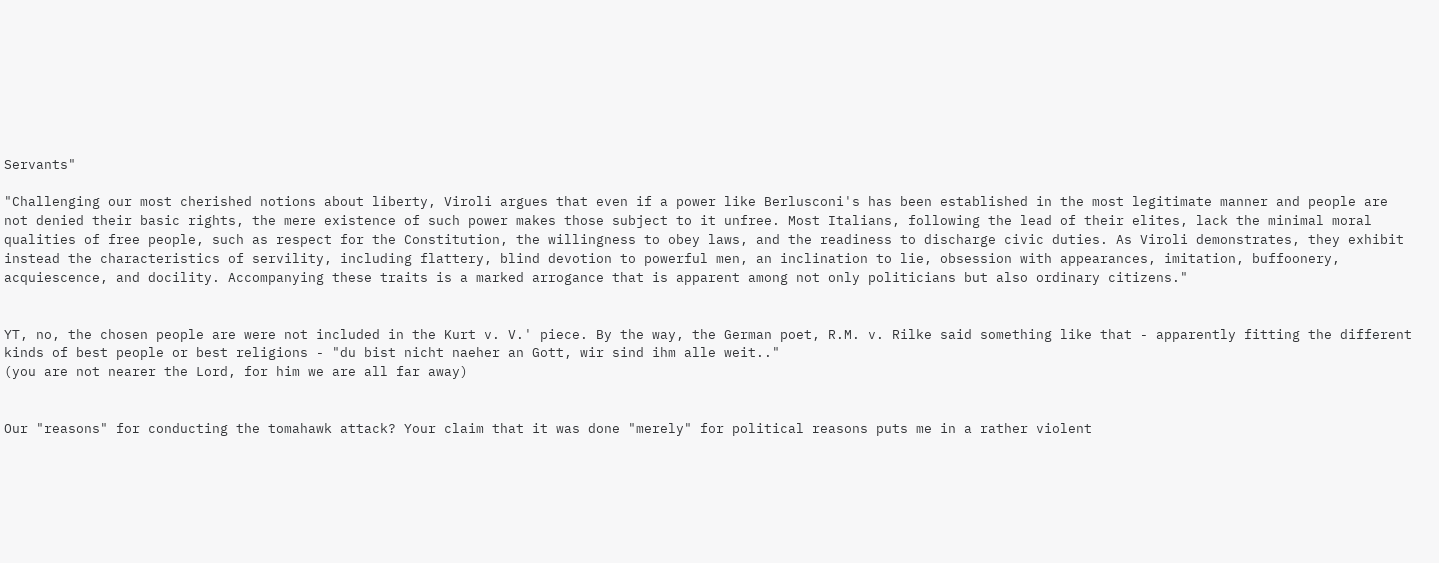Servants"

"Challenging our most cherished notions about liberty, Viroli argues that even if a power like Berlusconi's has been established in the most legitimate manner and people are not denied their basic rights, the mere existence of such power makes those subject to it unfree. Most Italians, following the lead of their elites, lack the minimal moral qualities of free people, such as respect for the Constitution, the willingness to obey laws, and the readiness to discharge civic duties. As Viroli demonstrates, they exhibit instead the characteristics of servility, including flattery, blind devotion to powerful men, an inclination to lie, obsession with appearances, imitation, buffoonery, acquiescence, and docility. Accompanying these traits is a marked arrogance that is apparent among not only politicians but also ordinary citizens."


YT, no, the chosen people are were not included in the Kurt v. V.' piece. By the way, the German poet, R.M. v. Rilke said something like that - apparently fitting the different kinds of best people or best religions - "du bist nicht naeher an Gott, wir sind ihm alle weit.."
(you are not nearer the Lord, for him we are all far away)


Our "reasons" for conducting the tomahawk attack? Your claim that it was done "merely" for political reasons puts me in a rather violent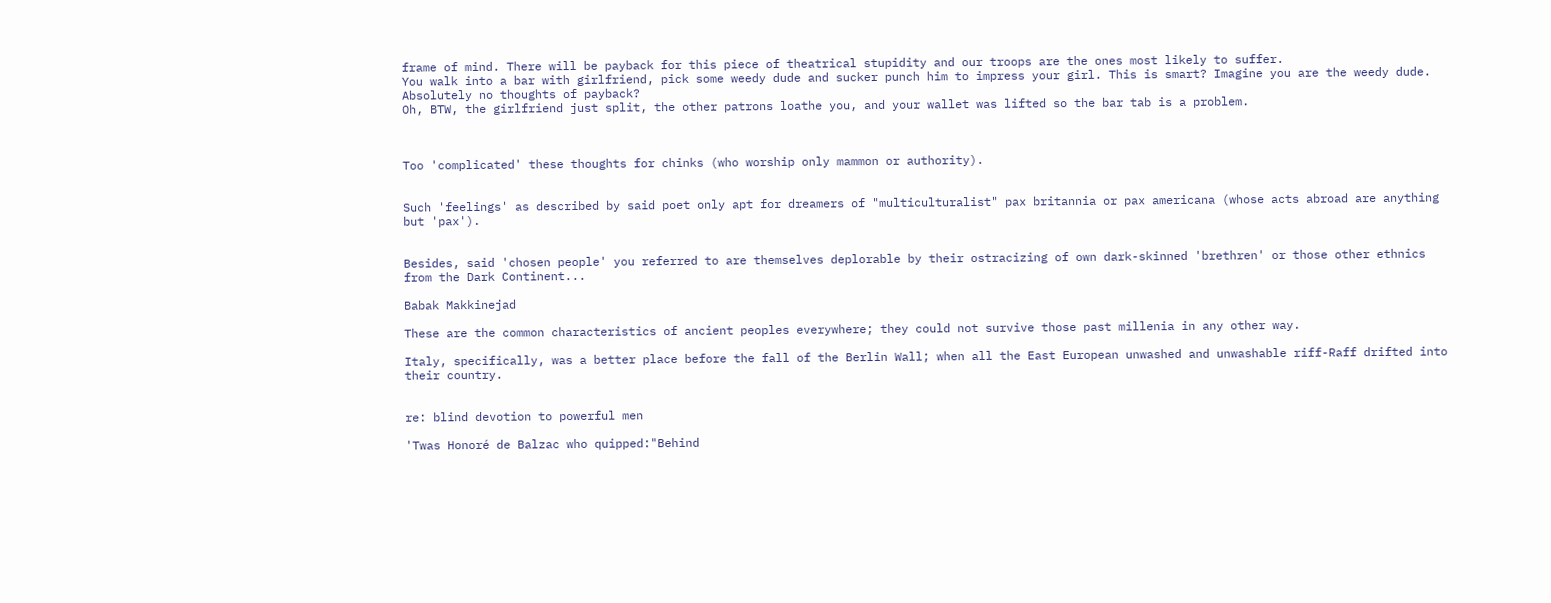frame of mind. There will be payback for this piece of theatrical stupidity and our troops are the ones most likely to suffer.
You walk into a bar with girlfriend, pick some weedy dude and sucker punch him to impress your girl. This is smart? Imagine you are the weedy dude. Absolutely no thoughts of payback?
Oh, BTW, the girlfriend just split, the other patrons loathe you, and your wallet was lifted so the bar tab is a problem.



Too 'complicated' these thoughts for chinks (who worship only mammon or authority).


Such 'feelings' as described by said poet only apt for dreamers of "multiculturalist" pax britannia or pax americana (whose acts abroad are anything but 'pax').


Besides, said 'chosen people' you referred to are themselves deplorable by their ostracizing of own dark-skinned 'brethren' or those other ethnics from the Dark Continent...

Babak Makkinejad

These are the common characteristics of ancient peoples everywhere; they could not survive those past millenia in any other way.

Italy, specifically, was a better place before the fall of the Berlin Wall; when all the East European unwashed and unwashable riff-Raff drifted into their country.


re: blind devotion to powerful men

'Twas Honoré de Balzac who quipped:"Behind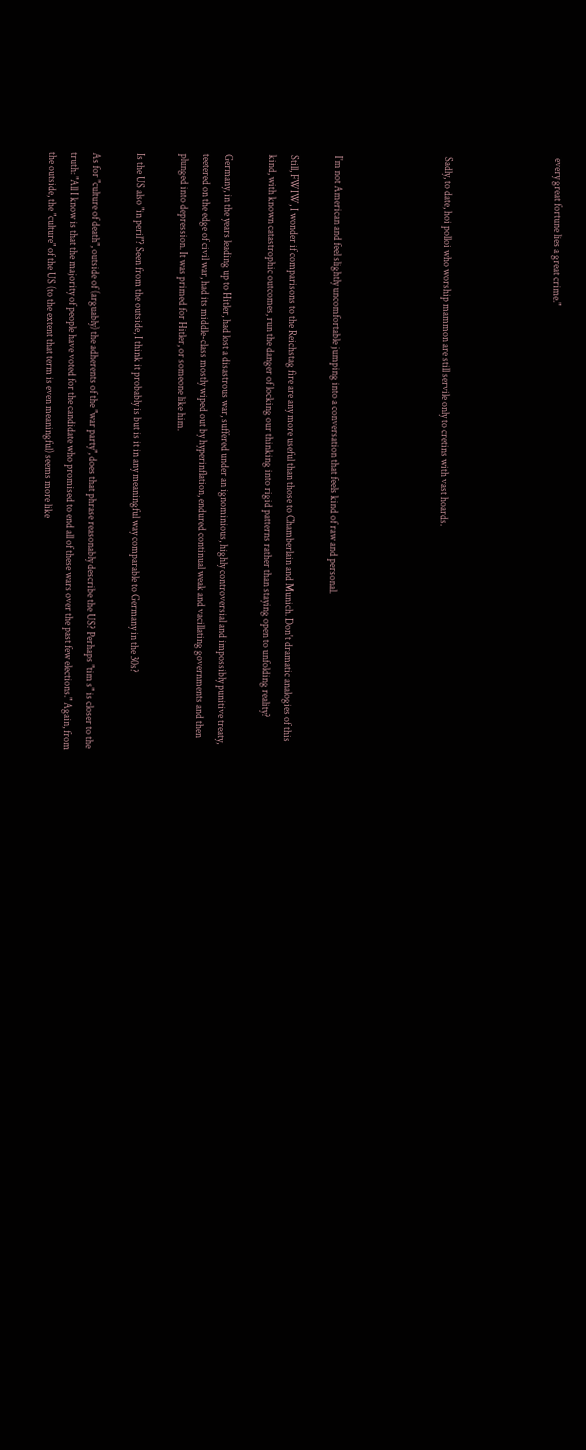every great fortune lies a great crime."




Sadly, to date, hoi polloi who worship mammon are still servile only to cretins with vast hoards.




I'm not American and feel slightly uncomfortable jumping into a conversation that feels kind of raw and personal.

Still, FWIW, I wonder if comparisons to the Reichstag fire are any more useful than those to Chamberlain and Munich. Don't dramatic analogies of this kind, with known catastrophic outcomes, run the danger of locking our thinking into rigid patterns rather than staying open to unfolding reality?

Germany, in the years leading up to Hitler, had lost a disastrous war, suffered under an ignominious, highly controversial and impossibly punitive treaty, teetered on the edge of civil war, had its middle-class mostly wiped out by hyperinflation, endured continual weak and vacillating governments and then plunged into depression. It was primed for Hitler, or someone like him.

Is the US also "in peril"? Seen from the outside, I think it probably is but is it in any meaningful way comparable to Germany in the 30s?

As for "culture of death", outside of (arguably) the adherents of the "war party", does that phrase reasonably describe the US? Perhaps "tim s" is closer to the truth: "All I know is that the majority of people have voted for the candidate who promised to end all of these wars over the past few elections." Again, from the outside, the "culture" of the US (to the extent that term is even meaningful) seems more like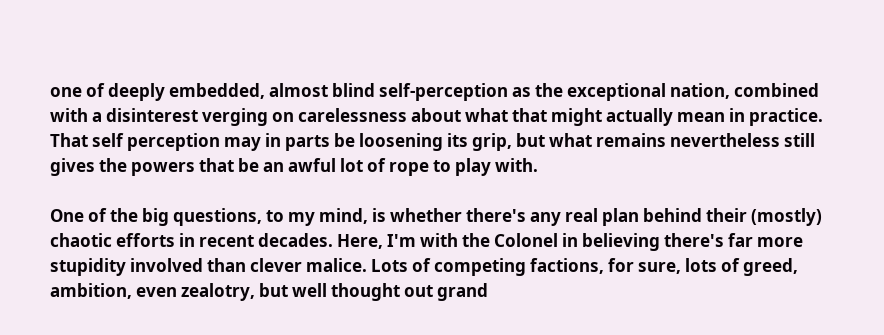one of deeply embedded, almost blind self-perception as the exceptional nation, combined with a disinterest verging on carelessness about what that might actually mean in practice. That self perception may in parts be loosening its grip, but what remains nevertheless still gives the powers that be an awful lot of rope to play with.

One of the big questions, to my mind, is whether there's any real plan behind their (mostly) chaotic efforts in recent decades. Here, I'm with the Colonel in believing there's far more stupidity involved than clever malice. Lots of competing factions, for sure, lots of greed, ambition, even zealotry, but well thought out grand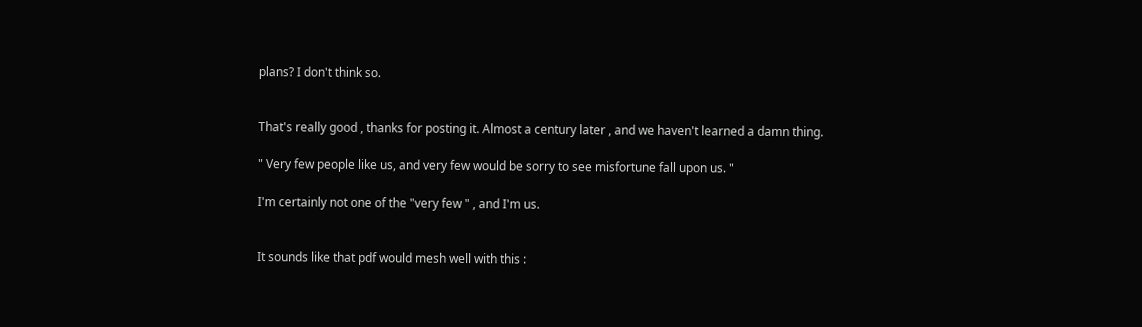plans? I don't think so.


That's really good , thanks for posting it. Almost a century later , and we haven't learned a damn thing.

" Very few people like us, and very few would be sorry to see misfortune fall upon us. "

I'm certainly not one of the "very few " , and I'm us.


It sounds like that pdf would mesh well with this :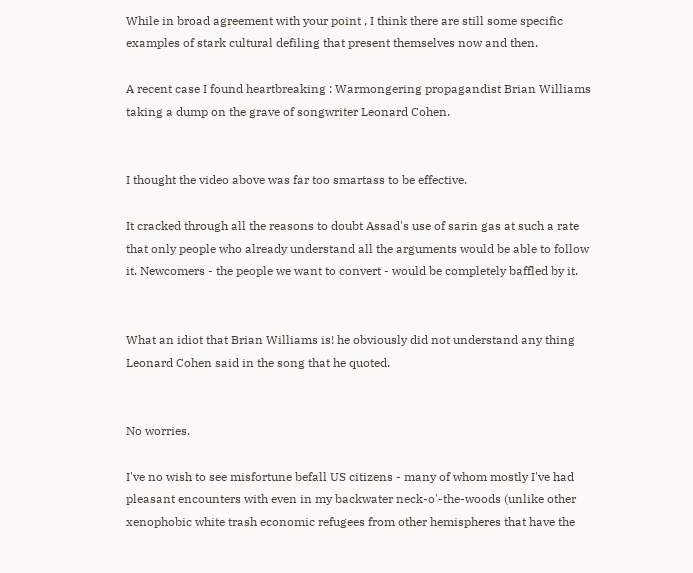While in broad agreement with your point , I think there are still some specific examples of stark cultural defiling that present themselves now and then.

A recent case I found heartbreaking : Warmongering propagandist Brian Williams taking a dump on the grave of songwriter Leonard Cohen.


I thought the video above was far too smartass to be effective.

It cracked through all the reasons to doubt Assad's use of sarin gas at such a rate that only people who already understand all the arguments would be able to follow it. Newcomers - the people we want to convert - would be completely baffled by it.


What an idiot that Brian Williams is! he obviously did not understand any thing Leonard Cohen said in the song that he quoted.


No worries.

I've no wish to see misfortune befall US citizens - many of whom mostly I've had pleasant encounters with even in my backwater neck-o'-the-woods (unlike other xenophobic white trash economic refugees from other hemispheres that have the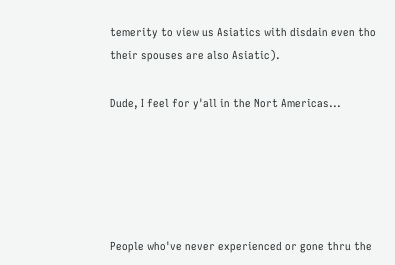temerity to view us Asiatics with disdain even tho their spouses are also Asiatic).

Dude, I feel for y'all in the Nort Americas...





People who've never experienced or gone thru the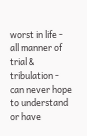worst in life - all manner of trial & tribulation - can never hope to understand or have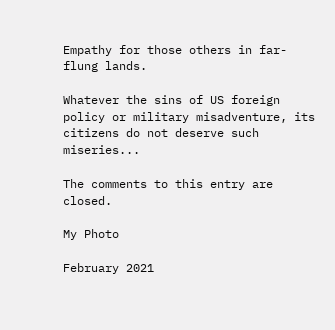Empathy for those others in far-flung lands.

Whatever the sins of US foreign policy or military misadventure, its citizens do not deserve such miseries...

The comments to this entry are closed.

My Photo

February 2021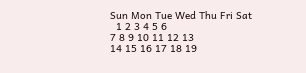Sun Mon Tue Wed Thu Fri Sat
  1 2 3 4 5 6
7 8 9 10 11 12 13
14 15 16 17 18 19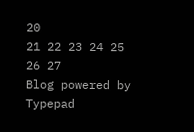20
21 22 23 24 25 26 27
Blog powered by Typepad